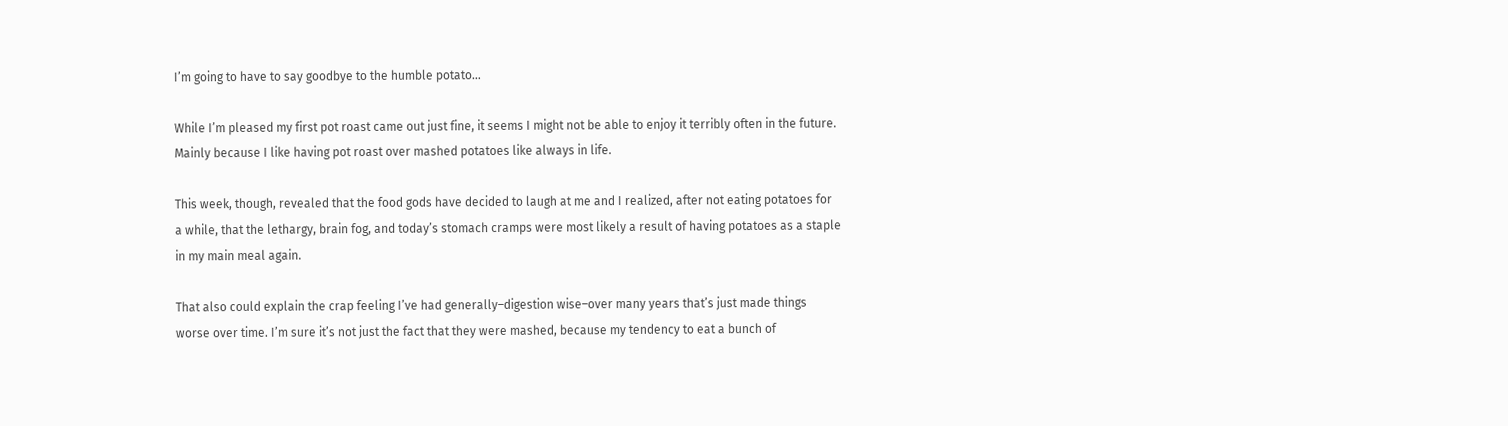I’m going to have to say goodbye to the humble potato…

While I’m pleased my first pot roast came out just fine, it seems I might not be able to enjoy it terribly often in the future. Mainly because I like having pot roast over mashed potatoes like always in life.

This week, though, revealed that the food gods have decided to laugh at me and I realized, after not eating potatoes for a while, that the lethargy, brain fog, and today’s stomach cramps were most likely a result of having potatoes as a staple in my main meal again.

That also could explain the crap feeling I’ve had generally–digestion wise–over many years that’s just made things worse over time. I’m sure it’s not just the fact that they were mashed, because my tendency to eat a bunch of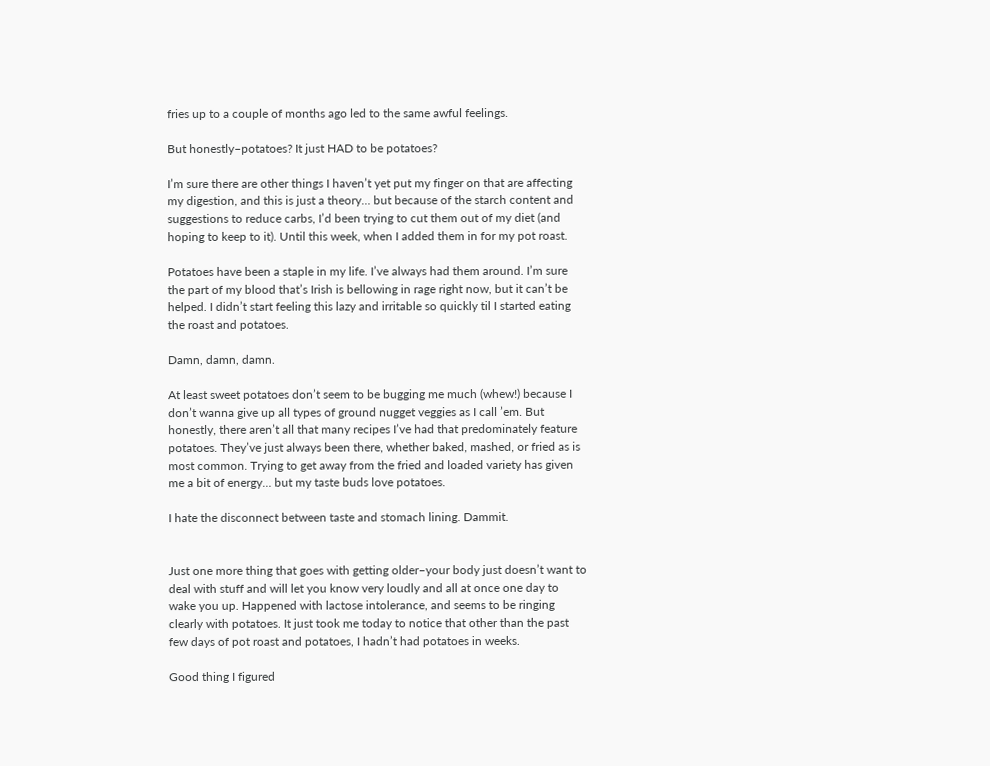fries up to a couple of months ago led to the same awful feelings.

But honestly–potatoes? It just HAD to be potatoes?

I’m sure there are other things I haven’t yet put my finger on that are affecting my digestion, and this is just a theory… but because of the starch content and suggestions to reduce carbs, I’d been trying to cut them out of my diet (and hoping to keep to it). Until this week, when I added them in for my pot roast.

Potatoes have been a staple in my life. I’ve always had them around. I’m sure the part of my blood that’s Irish is bellowing in rage right now, but it can’t be helped. I didn’t start feeling this lazy and irritable so quickly til I started eating the roast and potatoes.

Damn, damn, damn.

At least sweet potatoes don’t seem to be bugging me much (whew!) because I don’t wanna give up all types of ground nugget veggies as I call ’em. But honestly, there aren’t all that many recipes I’ve had that predominately feature potatoes. They’ve just always been there, whether baked, mashed, or fried as is most common. Trying to get away from the fried and loaded variety has given me a bit of energy… but my taste buds love potatoes.

I hate the disconnect between taste and stomach lining. Dammit.


Just one more thing that goes with getting older–your body just doesn’t want to deal with stuff and will let you know very loudly and all at once one day to wake you up. Happened with lactose intolerance, and seems to be ringing clearly with potatoes. It just took me today to notice that other than the past few days of pot roast and potatoes, I hadn’t had potatoes in weeks.

Good thing I figured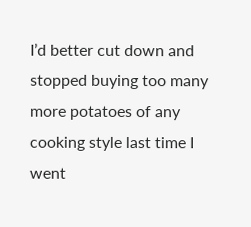I’d better cut down and stopped buying too many more potatoes of any cooking style last time I went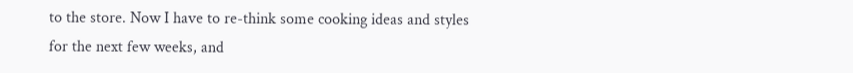to the store. Now I have to re-think some cooking ideas and styles for the next few weeks, and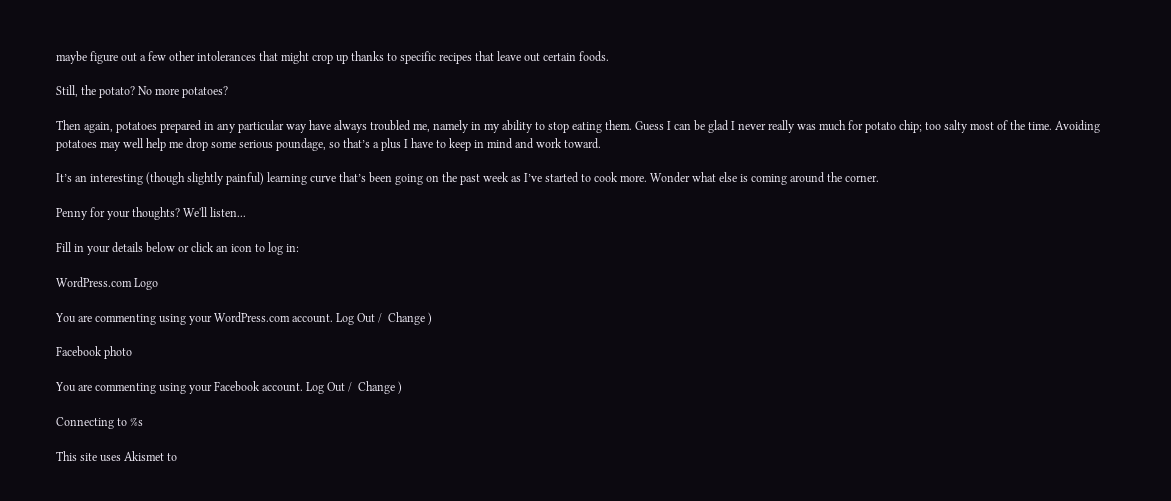maybe figure out a few other intolerances that might crop up thanks to specific recipes that leave out certain foods.

Still, the potato? No more potatoes?

Then again, potatoes prepared in any particular way have always troubled me, namely in my ability to stop eating them. Guess I can be glad I never really was much for potato chip; too salty most of the time. Avoiding potatoes may well help me drop some serious poundage, so that’s a plus I have to keep in mind and work toward.

It’s an interesting (though slightly painful) learning curve that’s been going on the past week as I’ve started to cook more. Wonder what else is coming around the corner.

Penny for your thoughts? We'll listen...

Fill in your details below or click an icon to log in:

WordPress.com Logo

You are commenting using your WordPress.com account. Log Out /  Change )

Facebook photo

You are commenting using your Facebook account. Log Out /  Change )

Connecting to %s

This site uses Akismet to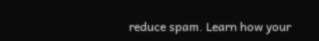reduce spam. Learn how your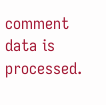comment data is processed.